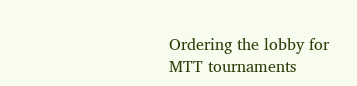Ordering the lobby for MTT tournaments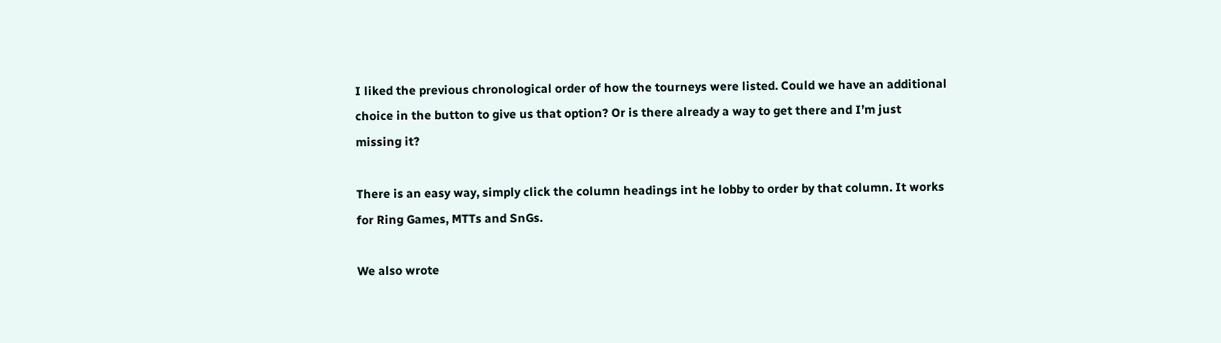I liked the previous chronological order of how the tourneys were listed. Could we have an additional choice in the button to give us that option? Or is there already a way to get there and I’m just missing it?

There is an easy way, simply click the column headings int he lobby to order by that column. It works for Ring Games, MTTs and SnGs.

We also wrote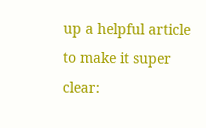up a helpful article to make it super clear: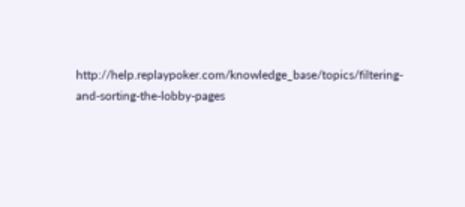http://help.replaypoker.com/knowledge_base/topics/filtering-and-sorting-the-lobby-pages